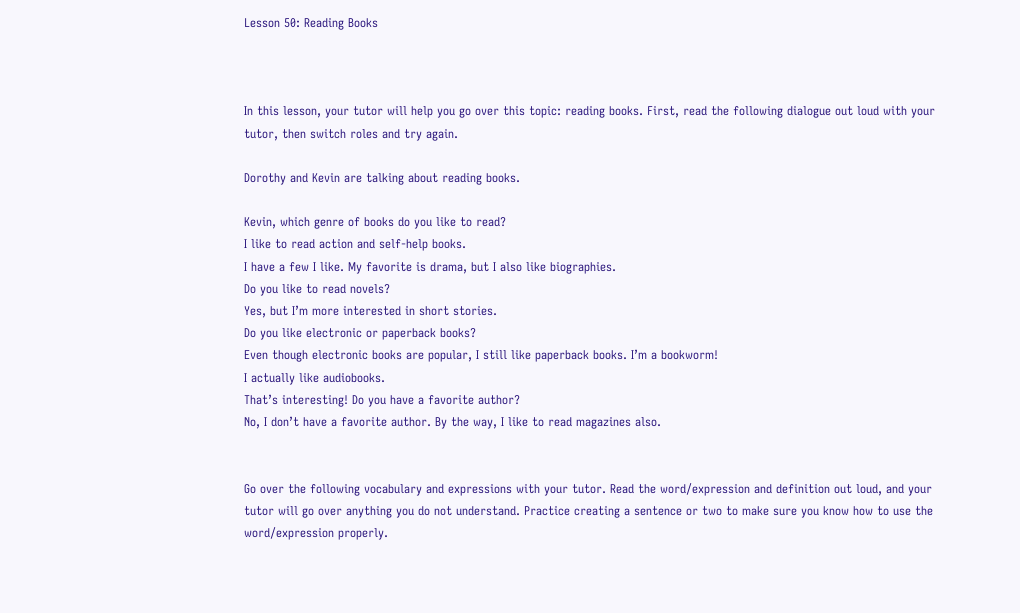Lesson 50: Reading Books



In this lesson, your tutor will help you go over this topic: reading books. First, read the following dialogue out loud with your tutor, then switch roles and try again.

Dorothy and Kevin are talking about reading books.

Kevin, which genre of books do you like to read?
I like to read action and self-help books.
I have a few I like. My favorite is drama, but I also like biographies.
Do you like to read novels?
Yes, but I’m more interested in short stories.
Do you like electronic or paperback books?
Even though electronic books are popular, I still like paperback books. I’m a bookworm!
I actually like audiobooks.
That’s interesting! Do you have a favorite author?
No, I don’t have a favorite author. By the way, I like to read magazines also.


Go over the following vocabulary and expressions with your tutor. Read the word/expression and definition out loud, and your tutor will go over anything you do not understand. Practice creating a sentence or two to make sure you know how to use the word/expression properly.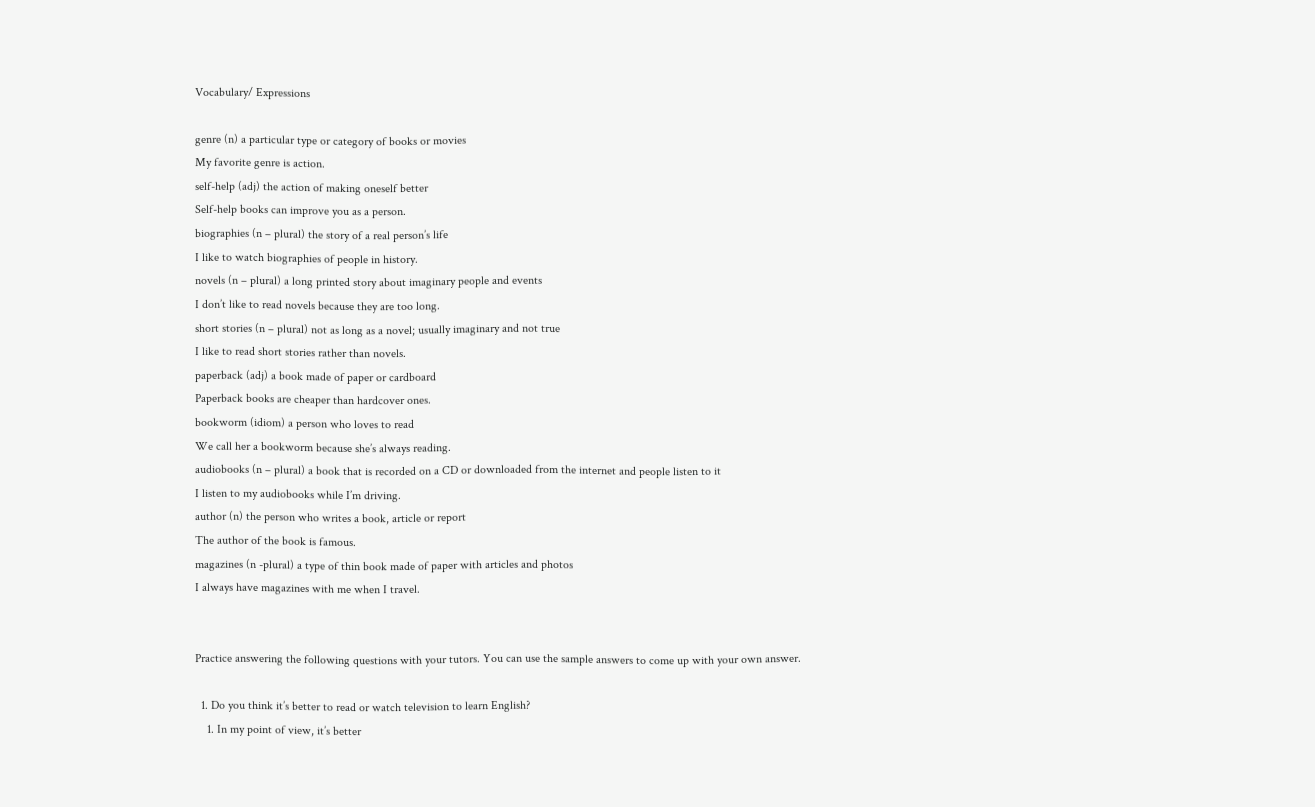Vocabulary/ Expressions

genre (n) a particular type or category of books or movies
My favorite genre is action.
self-help (adj) the action of making oneself better
Self-help books can improve you as a person.
biographies (n – plural) the story of a real person’s life
I like to watch biographies of people in history.
novels (n – plural) a long printed story about imaginary people and events
I don’t like to read novels because they are too long.
short stories (n – plural) not as long as a novel; usually imaginary and not true
I like to read short stories rather than novels.
paperback (adj) a book made of paper or cardboard
Paperback books are cheaper than hardcover ones.
bookworm (idiom) a person who loves to read
We call her a bookworm because she’s always reading.
audiobooks (n – plural) a book that is recorded on a CD or downloaded from the internet and people listen to it
I listen to my audiobooks while I’m driving.
author (n) the person who writes a book, article or report
The author of the book is famous.
magazines (n -plural) a type of thin book made of paper with articles and photos
I always have magazines with me when I travel.


Practice answering the following questions with your tutors. You can use the sample answers to come up with your own answer.

  1. Do you think it’s better to read or watch television to learn English?
    1. In my point of view, it’s better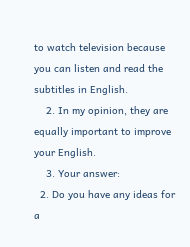to watch television because you can listen and read the subtitles in English.
    2. In my opinion, they are equally important to improve your English.
    3. Your answer:
  2. Do you have any ideas for a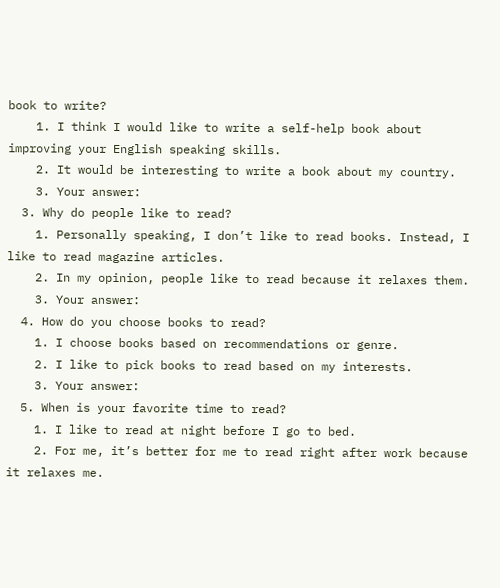book to write?
    1. I think I would like to write a self-help book about improving your English speaking skills.
    2. It would be interesting to write a book about my country.
    3. Your answer:
  3. Why do people like to read?
    1. Personally speaking, I don’t like to read books. Instead, I like to read magazine articles.
    2. In my opinion, people like to read because it relaxes them.
    3. Your answer:
  4. How do you choose books to read?
    1. I choose books based on recommendations or genre.
    2. I like to pick books to read based on my interests.
    3. Your answer:
  5. When is your favorite time to read?
    1. I like to read at night before I go to bed.
    2. For me, it’s better for me to read right after work because it relaxes me.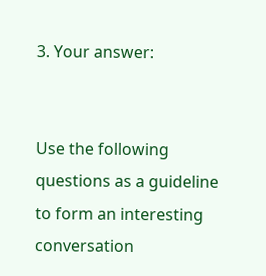3. Your answer:


Use the following questions as a guideline to form an interesting conversation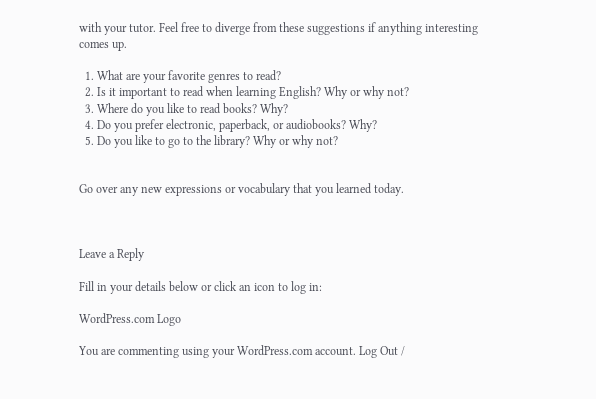with your tutor. Feel free to diverge from these suggestions if anything interesting comes up.

  1. What are your favorite genres to read?
  2. Is it important to read when learning English? Why or why not?
  3. Where do you like to read books? Why?
  4. Do you prefer electronic, paperback, or audiobooks? Why?
  5. Do you like to go to the library? Why or why not?


Go over any new expressions or vocabulary that you learned today.



Leave a Reply

Fill in your details below or click an icon to log in:

WordPress.com Logo

You are commenting using your WordPress.com account. Log Out /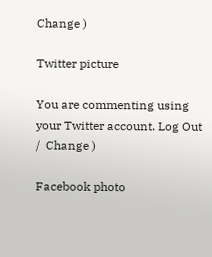Change )

Twitter picture

You are commenting using your Twitter account. Log Out /  Change )

Facebook photo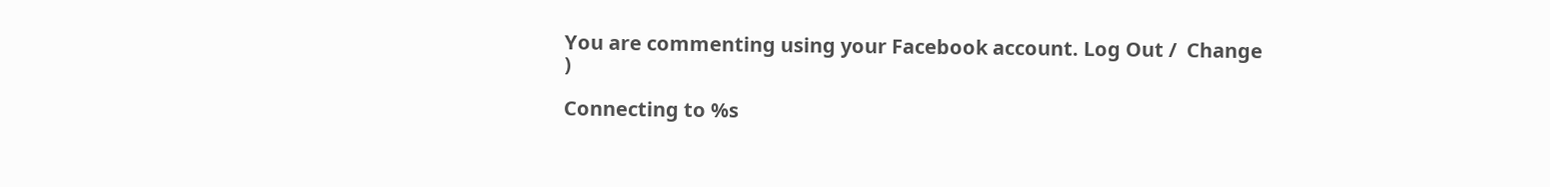You are commenting using your Facebook account. Log Out /  Change )

Connecting to %s